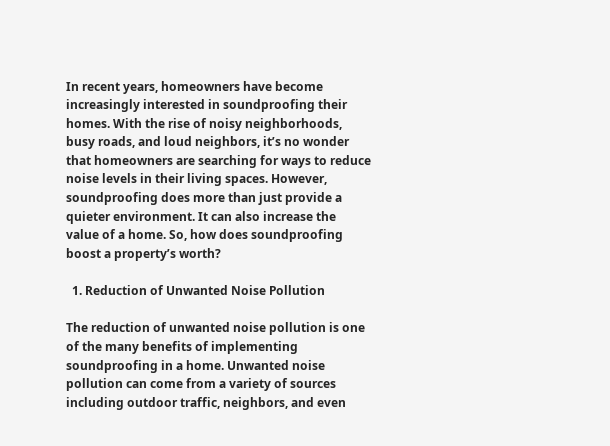In recent years, homeowners have become increasingly interested in soundproofing their homes. With the rise of noisy neighborhoods, busy roads, and loud neighbors, it’s no wonder that homeowners are searching for ways to reduce noise levels in their living spaces. However, soundproofing does more than just provide a quieter environment. It can also increase the value of a home. So, how does soundproofing boost a property’s worth?

  1. Reduction of Unwanted Noise Pollution

The reduction of unwanted noise pollution is one of the many benefits of implementing soundproofing in a home. Unwanted noise pollution can come from a variety of sources including outdoor traffic, neighbors, and even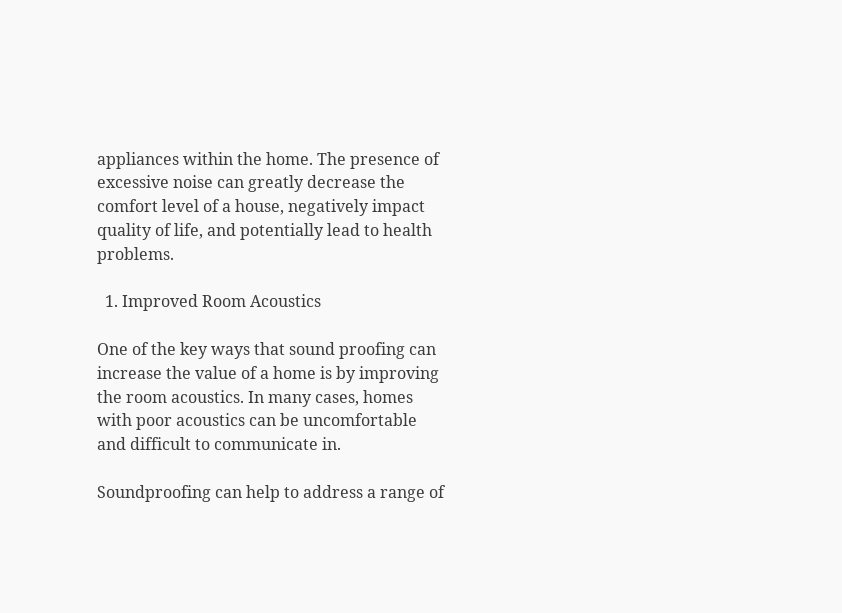appliances within the home. The presence of excessive noise can greatly decrease the comfort level of a house, negatively impact quality of life, and potentially lead to health problems.

  1. Improved Room Acoustics

One of the key ways that sound proofing can increase the value of a home is by improving the room acoustics. In many cases, homes with poor acoustics can be uncomfortable and difficult to communicate in.

Soundproofing can help to address a range of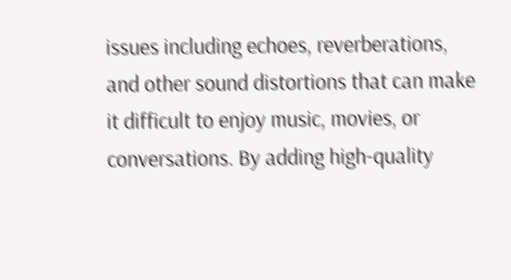issues including echoes, reverberations, and other sound distortions that can make it difficult to enjoy music, movies, or conversations. By adding high-quality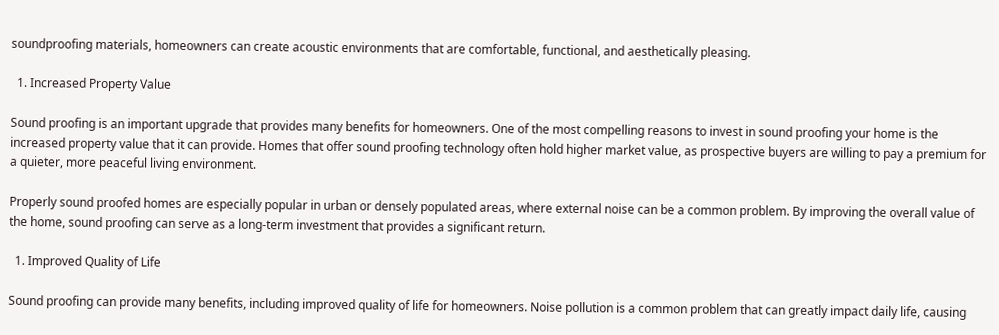soundproofing materials, homeowners can create acoustic environments that are comfortable, functional, and aesthetically pleasing.

  1. Increased Property Value

Sound proofing is an important upgrade that provides many benefits for homeowners. One of the most compelling reasons to invest in sound proofing your home is the increased property value that it can provide. Homes that offer sound proofing technology often hold higher market value, as prospective buyers are willing to pay a premium for a quieter, more peaceful living environment.

Properly sound proofed homes are especially popular in urban or densely populated areas, where external noise can be a common problem. By improving the overall value of the home, sound proofing can serve as a long-term investment that provides a significant return.

  1. Improved Quality of Life

Sound proofing can provide many benefits, including improved quality of life for homeowners. Noise pollution is a common problem that can greatly impact daily life, causing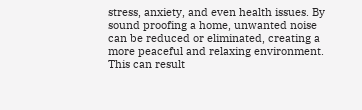stress, anxiety, and even health issues. By sound proofing a home, unwanted noise can be reduced or eliminated, creating a more peaceful and relaxing environment. This can result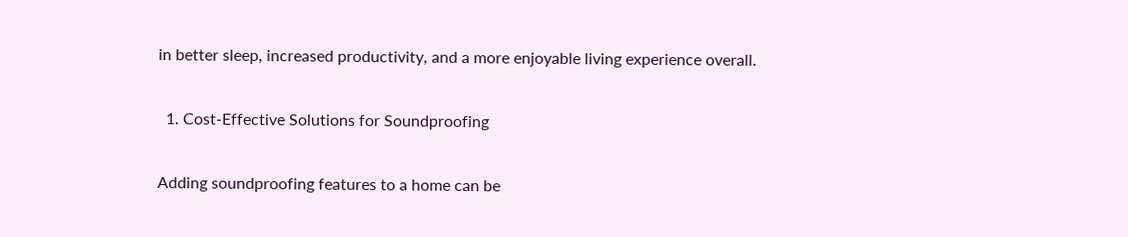in better sleep, increased productivity, and a more enjoyable living experience overall.

  1. Cost-Effective Solutions for Soundproofing

Adding soundproofing features to a home can be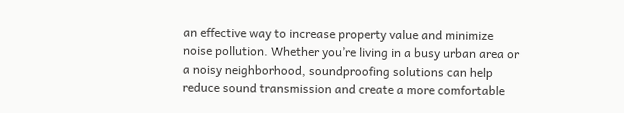an effective way to increase property value and minimize noise pollution. Whether you’re living in a busy urban area or a noisy neighborhood, soundproofing solutions can help reduce sound transmission and create a more comfortable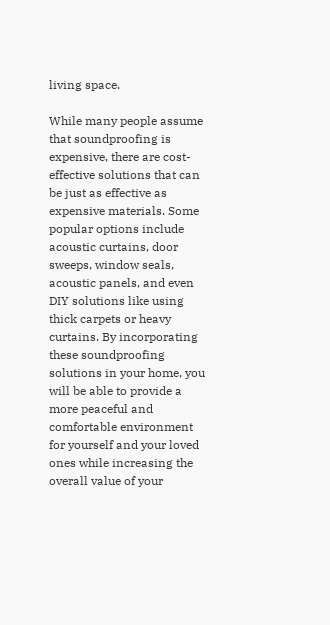living space.

While many people assume that soundproofing is expensive, there are cost-effective solutions that can be just as effective as expensive materials. Some popular options include acoustic curtains, door sweeps, window seals, acoustic panels, and even DIY solutions like using thick carpets or heavy curtains. By incorporating these soundproofing solutions in your home, you will be able to provide a more peaceful and comfortable environment for yourself and your loved ones while increasing the overall value of your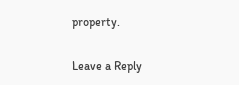property.

Leave a Reply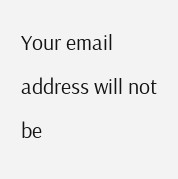Your email address will not be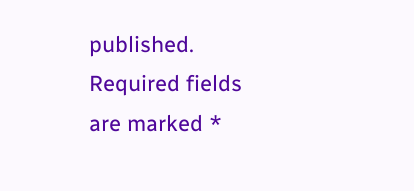published. Required fields are marked *